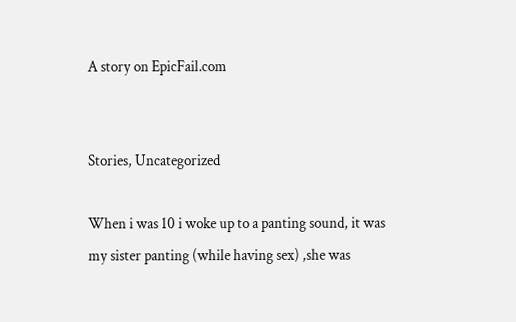A story on EpicFail.com


Stories, Uncategorized

When i was 10 i woke up to a panting sound, it was my sister panting (while having sex) ,she was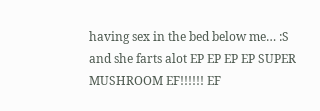having sex in the bed below me… :S and she farts alot EP EP EP EP SUPER MUSHROOM EF!!!!!! EF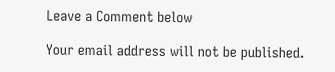Leave a Comment below

Your email address will not be published.